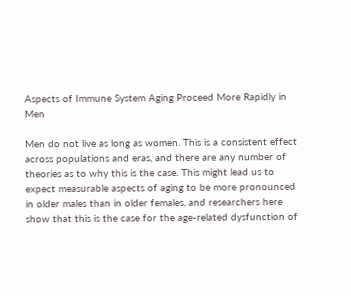Aspects of Immune System Aging Proceed More Rapidly in Men

Men do not live as long as women. This is a consistent effect across populations and eras, and there are any number of theories as to why this is the case. This might lead us to expect measurable aspects of aging to be more pronounced in older males than in older females, and researchers here show that this is the case for the age-related dysfunction of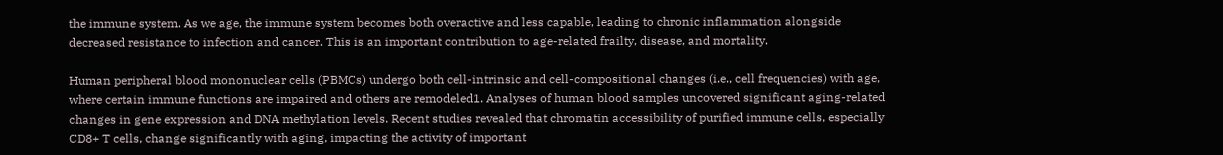the immune system. As we age, the immune system becomes both overactive and less capable, leading to chronic inflammation alongside decreased resistance to infection and cancer. This is an important contribution to age-related frailty, disease, and mortality.

Human peripheral blood mononuclear cells (PBMCs) undergo both cell-intrinsic and cell-compositional changes (i.e., cell frequencies) with age, where certain immune functions are impaired and others are remodeled1. Analyses of human blood samples uncovered significant aging-related changes in gene expression and DNA methylation levels. Recent studies revealed that chromatin accessibility of purified immune cells, especially CD8+ T cells, change significantly with aging, impacting the activity of important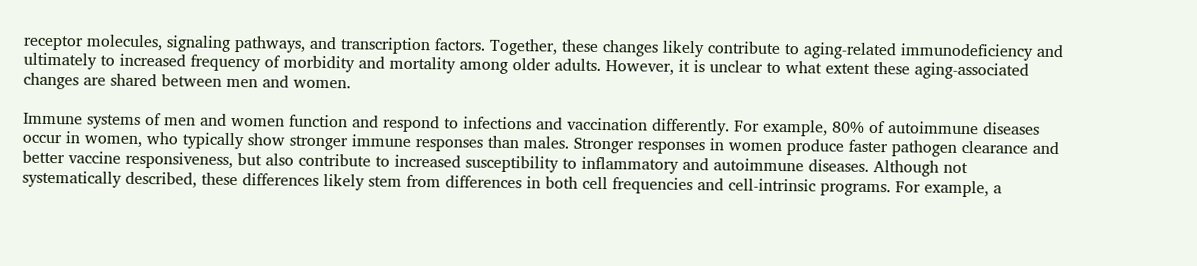receptor molecules, signaling pathways, and transcription factors. Together, these changes likely contribute to aging-related immunodeficiency and ultimately to increased frequency of morbidity and mortality among older adults. However, it is unclear to what extent these aging-associated changes are shared between men and women.

Immune systems of men and women function and respond to infections and vaccination differently. For example, 80% of autoimmune diseases occur in women, who typically show stronger immune responses than males. Stronger responses in women produce faster pathogen clearance and better vaccine responsiveness, but also contribute to increased susceptibility to inflammatory and autoimmune diseases. Although not systematically described, these differences likely stem from differences in both cell frequencies and cell-intrinsic programs. For example, a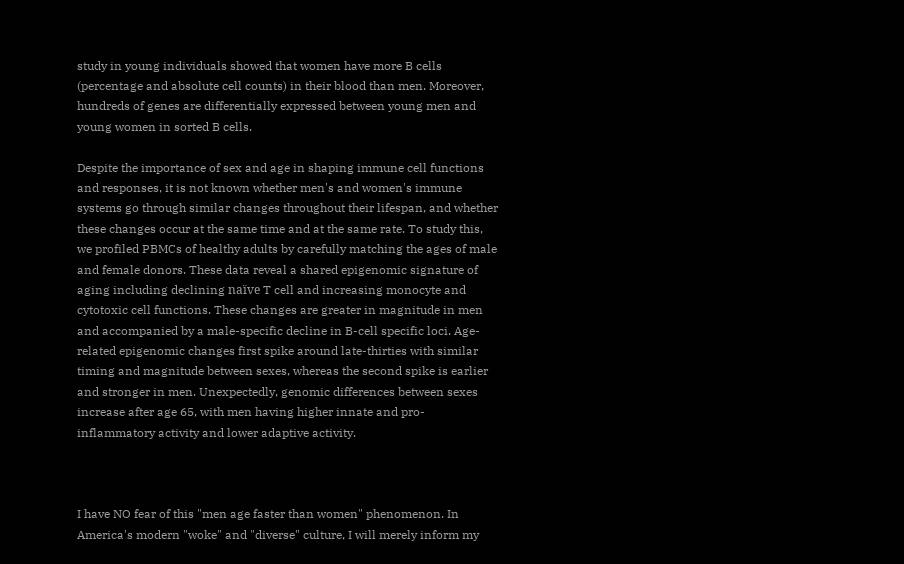study in young individuals showed that women have more B cells (percentage and absolute cell counts) in their blood than men. Moreover, hundreds of genes are differentially expressed between young men and young women in sorted B cells.

Despite the importance of sex and age in shaping immune cell functions and responses, it is not known whether men's and women's immune systems go through similar changes throughout their lifespan, and whether these changes occur at the same time and at the same rate. To study this, we profiled PBMCs of healthy adults by carefully matching the ages of male and female donors. These data reveal a shared epigenomic signature of aging including declining naïve T cell and increasing monocyte and cytotoxic cell functions. These changes are greater in magnitude in men and accompanied by a male-specific decline in B-cell specific loci. Age-related epigenomic changes first spike around late-thirties with similar timing and magnitude between sexes, whereas the second spike is earlier and stronger in men. Unexpectedly, genomic differences between sexes increase after age 65, with men having higher innate and pro-inflammatory activity and lower adaptive activity.



I have NO fear of this "men age faster than women" phenomenon. In America's modern "woke" and "diverse" culture, I will merely inform my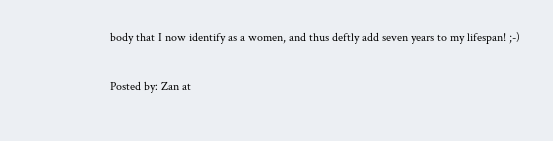body that I now identify as a women, and thus deftly add seven years to my lifespan! ;-)

Posted by: Zan at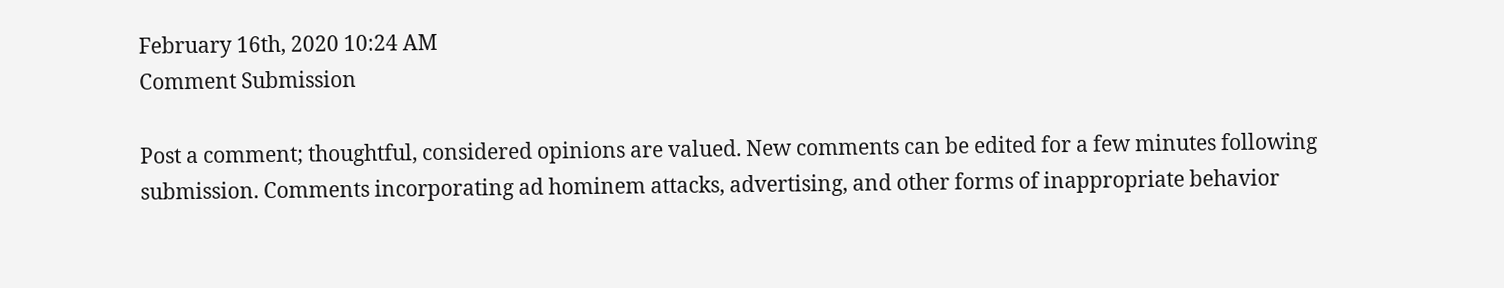February 16th, 2020 10:24 AM
Comment Submission

Post a comment; thoughtful, considered opinions are valued. New comments can be edited for a few minutes following submission. Comments incorporating ad hominem attacks, advertising, and other forms of inappropriate behavior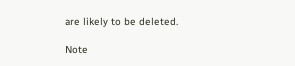are likely to be deleted.

Note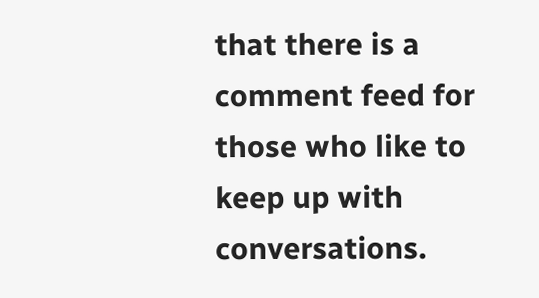that there is a comment feed for those who like to keep up with conversations.